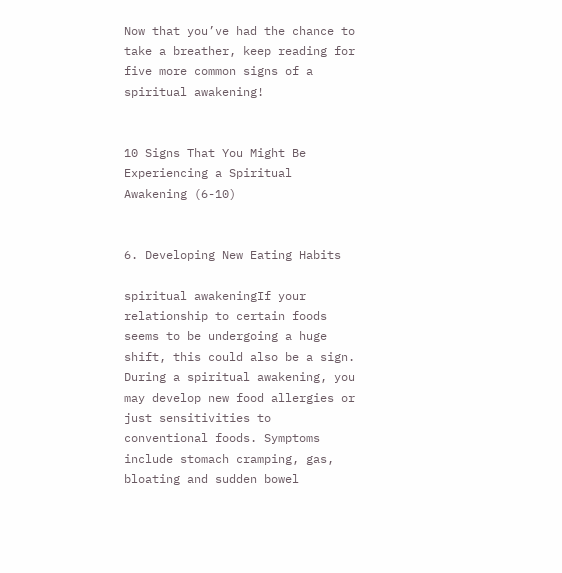Now that you’ve had the chance to take a breather, keep reading for five more common signs of a spiritual awakening!


10 Signs That You Might Be Experiencing a Spiritual Awakening (6-10)


6. Developing New Eating Habits

spiritual awakeningIf your relationship to certain foods seems to be undergoing a huge shift, this could also be a sign. During a spiritual awakening, you may develop new food allergies or just sensitivities to conventional foods. Symptoms include stomach cramping, gas, bloating and sudden bowel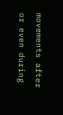movements after or even during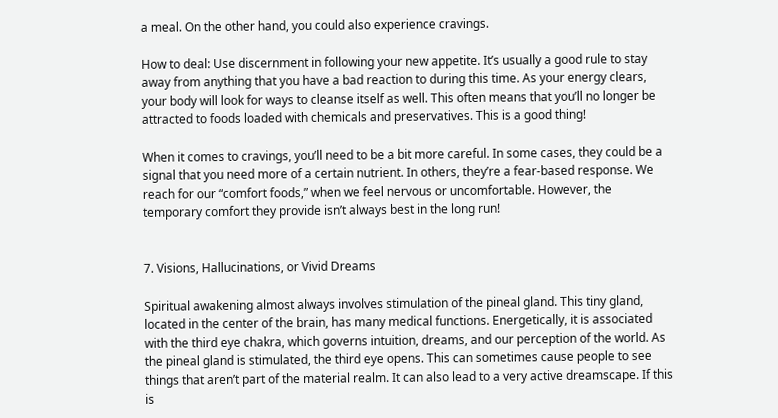a meal. On the other hand, you could also experience cravings.

How to deal: Use discernment in following your new appetite. It’s usually a good rule to stay away from anything that you have a bad reaction to during this time. As your energy clears, your body will look for ways to cleanse itself as well. This often means that you’ll no longer be attracted to foods loaded with chemicals and preservatives. This is a good thing!

When it comes to cravings, you’ll need to be a bit more careful. In some cases, they could be a signal that you need more of a certain nutrient. In others, they’re a fear-based response. We reach for our “comfort foods,” when we feel nervous or uncomfortable. However, the temporary comfort they provide isn’t always best in the long run!


7. Visions, Hallucinations, or Vivid Dreams

Spiritual awakening almost always involves stimulation of the pineal gland. This tiny gland, located in the center of the brain, has many medical functions. Energetically, it is associated with the third eye chakra, which governs intuition, dreams, and our perception of the world. As the pineal gland is stimulated, the third eye opens. This can sometimes cause people to see things that aren’t part of the material realm. It can also lead to a very active dreamscape. If this is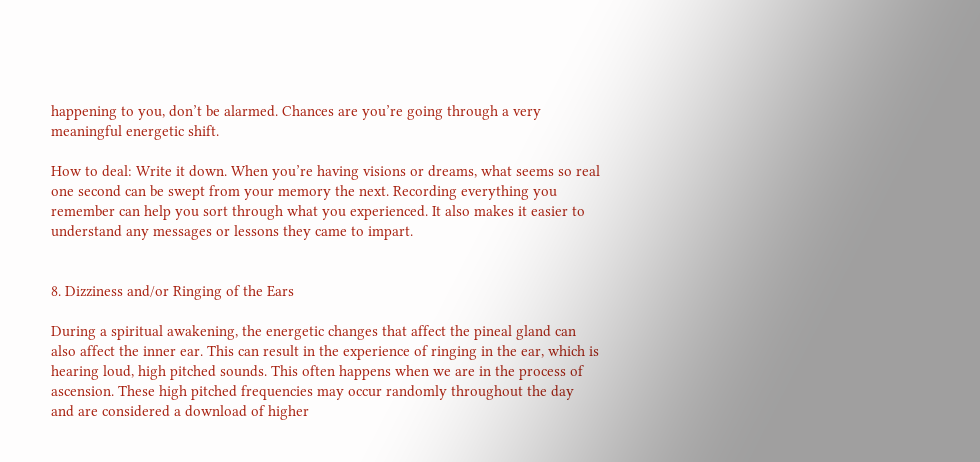happening to you, don’t be alarmed. Chances are you’re going through a very meaningful energetic shift.

How to deal: Write it down. When you’re having visions or dreams, what seems so real one second can be swept from your memory the next. Recording everything you remember can help you sort through what you experienced. It also makes it easier to understand any messages or lessons they came to impart.


8. Dizziness and/or Ringing of the Ears

During a spiritual awakening, the energetic changes that affect the pineal gland can also affect the inner ear. This can result in the experience of ringing in the ear, which is hearing loud, high pitched sounds. This often happens when we are in the process of ascension. These high pitched frequencies may occur randomly throughout the day and are considered a download of higher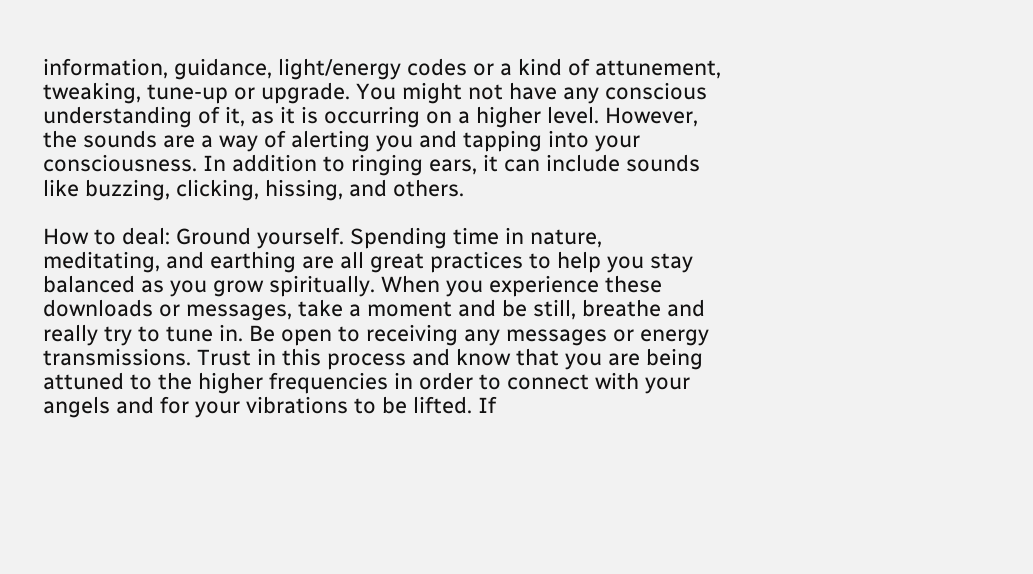information, guidance, light/energy codes or a kind of attunement, tweaking, tune-up or upgrade. You might not have any conscious understanding of it, as it is occurring on a higher level. However, the sounds are a way of alerting you and tapping into your consciousness. In addition to ringing ears, it can include sounds like buzzing, clicking, hissing, and others.

How to deal: Ground yourself. Spending time in nature, meditating, and earthing are all great practices to help you stay balanced as you grow spiritually. When you experience these downloads or messages, take a moment and be still, breathe and really try to tune in. Be open to receiving any messages or energy transmissions. Trust in this process and know that you are being attuned to the higher frequencies in order to connect with your angels and for your vibrations to be lifted. If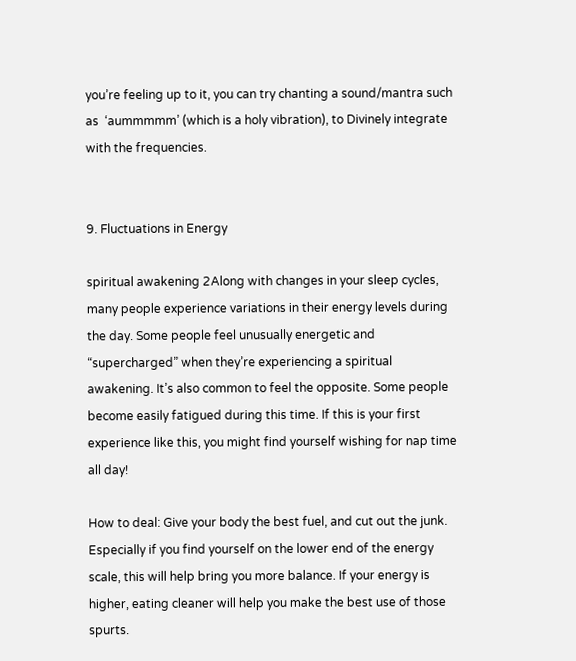you’re feeling up to it, you can try chanting a sound/mantra such as  ‘aummmmm’ (which is a holy vibration), to Divinely integrate with the frequencies.


9. Fluctuations in Energy

spiritual awakening 2Along with changes in your sleep cycles, many people experience variations in their energy levels during the day. Some people feel unusually energetic and “supercharged” when they’re experiencing a spiritual awakening. It’s also common to feel the opposite. Some people become easily fatigued during this time. If this is your first experience like this, you might find yourself wishing for nap time all day!

How to deal: Give your body the best fuel, and cut out the junk. Especially if you find yourself on the lower end of the energy scale, this will help bring you more balance. If your energy is higher, eating cleaner will help you make the best use of those spurts.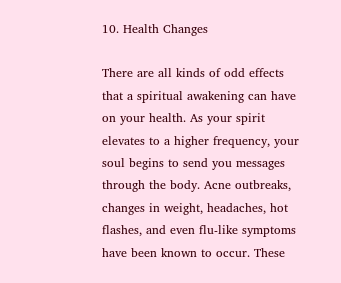10. Health Changes

There are all kinds of odd effects that a spiritual awakening can have on your health. As your spirit elevates to a higher frequency, your soul begins to send you messages through the body. Acne outbreaks, changes in weight, headaches, hot flashes, and even flu-like symptoms have been known to occur. These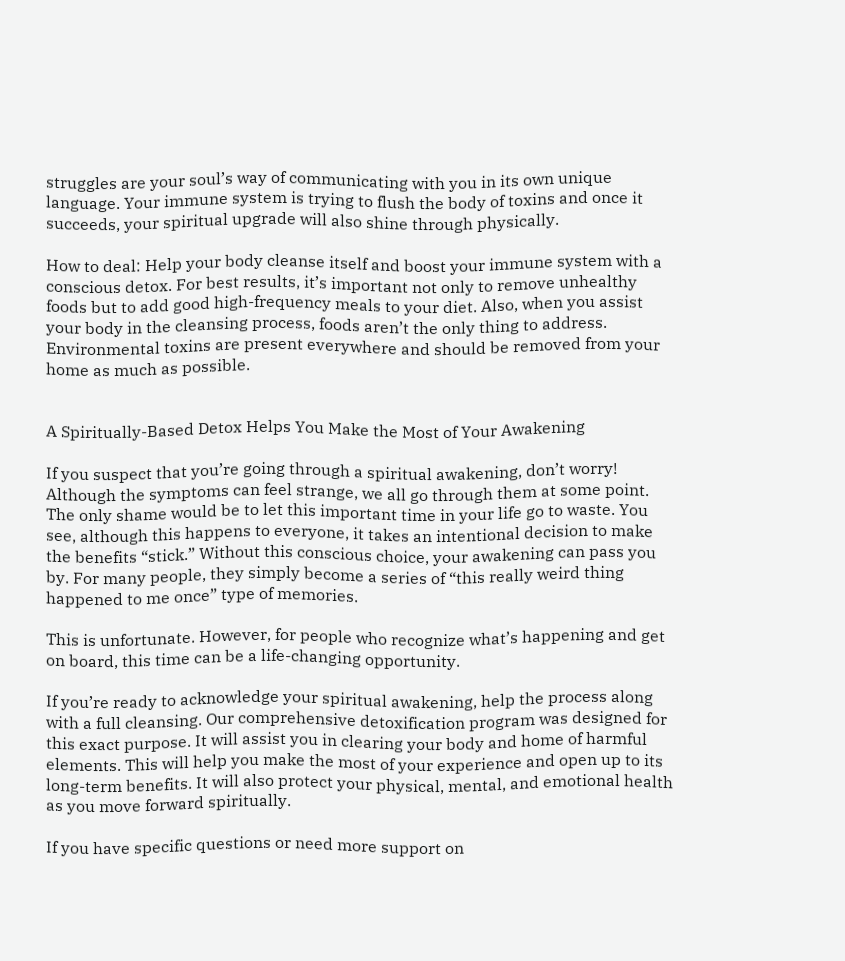struggles are your soul’s way of communicating with you in its own unique language. Your immune system is trying to flush the body of toxins and once it succeeds, your spiritual upgrade will also shine through physically.

How to deal: Help your body cleanse itself and boost your immune system with a conscious detox. For best results, it’s important not only to remove unhealthy foods but to add good high-frequency meals to your diet. Also, when you assist your body in the cleansing process, foods aren’t the only thing to address. Environmental toxins are present everywhere and should be removed from your home as much as possible.


A Spiritually-Based Detox Helps You Make the Most of Your Awakening

If you suspect that you’re going through a spiritual awakening, don’t worry! Although the symptoms can feel strange, we all go through them at some point. The only shame would be to let this important time in your life go to waste. You see, although this happens to everyone, it takes an intentional decision to make the benefits “stick.” Without this conscious choice, your awakening can pass you by. For many people, they simply become a series of “this really weird thing happened to me once” type of memories.

This is unfortunate. However, for people who recognize what’s happening and get on board, this time can be a life-changing opportunity.

If you’re ready to acknowledge your spiritual awakening, help the process along with a full cleansing. Our comprehensive detoxification program was designed for this exact purpose. It will assist you in clearing your body and home of harmful elements. This will help you make the most of your experience and open up to its long-term benefits. It will also protect your physical, mental, and emotional health as you move forward spiritually.

If you have specific questions or need more support on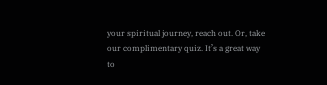your spiritual journey, reach out. Or, take our complimentary quiz. It’s a great way to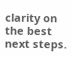clarity on the best next steps.